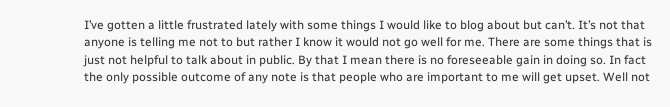I’ve gotten a little frustrated lately with some things I would like to blog about but can’t. It’s not that anyone is telling me not to but rather I know it would not go well for me. There are some things that is just not helpful to talk about in public. By that I mean there is no foreseeable gain in doing so. In fact the only possible outcome of any note is that people who are important to me will get upset. Well not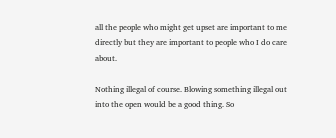all the people who might get upset are important to me directly but they are important to people who I do care about.

Nothing illegal of course. Blowing something illegal out into the open would be a good thing. So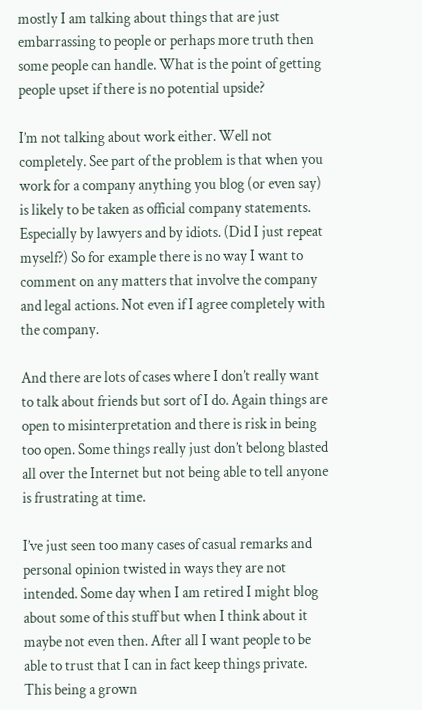mostly I am talking about things that are just embarrassing to people or perhaps more truth then some people can handle. What is the point of getting people upset if there is no potential upside?

I’m not talking about work either. Well not completely. See part of the problem is that when you work for a company anything you blog (or even say) is likely to be taken as official company statements. Especially by lawyers and by idiots. (Did I just repeat myself?) So for example there is no way I want to comment on any matters that involve the company and legal actions. Not even if I agree completely with the company.

And there are lots of cases where I don’t really want to talk about friends but sort of I do. Again things are open to misinterpretation and there is risk in being too open. Some things really just don’t belong blasted all over the Internet but not being able to tell anyone is frustrating at time.

I’ve just seen too many cases of casual remarks and personal opinion twisted in ways they are not intended. Some day when I am retired I might blog about some of this stuff but when I think about it maybe not even then. After all I want people to be able to trust that I can in fact keep things private. This being a grown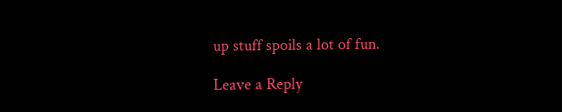up stuff spoils a lot of fun.

Leave a Reply